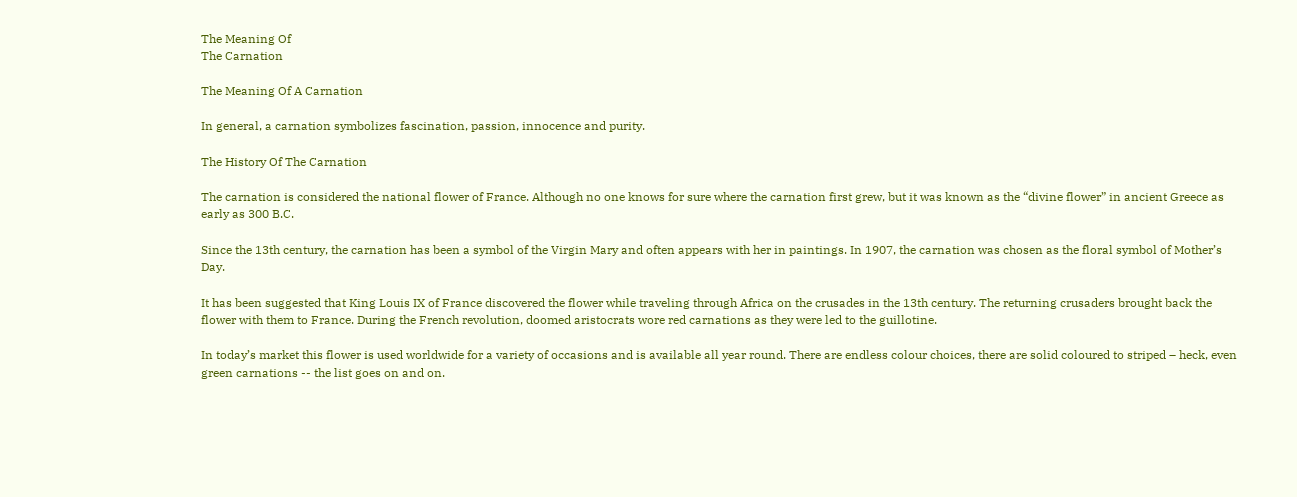The Meaning Of
The Carnation

The Meaning Of A Carnation

In general, a carnation symbolizes fascination, passion, innocence and purity.

The History Of The Carnation

The carnation is considered the national flower of France. Although no one knows for sure where the carnation first grew, but it was known as the “divine flower” in ancient Greece as early as 300 B.C.

Since the 13th century, the carnation has been a symbol of the Virgin Mary and often appears with her in paintings. In 1907, the carnation was chosen as the floral symbol of Mother’s Day.

It has been suggested that King Louis IX of France discovered the flower while traveling through Africa on the crusades in the 13th century. The returning crusaders brought back the flower with them to France. During the French revolution, doomed aristocrats wore red carnations as they were led to the guillotine.

In today’s market this flower is used worldwide for a variety of occasions and is available all year round. There are endless colour choices, there are solid coloured to striped – heck, even green carnations -- the list goes on and on.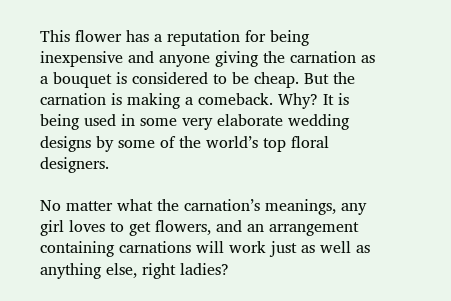This flower has a reputation for being inexpensive and anyone giving the carnation as a bouquet is considered to be cheap. But the carnation is making a comeback. Why? It is being used in some very elaborate wedding designs by some of the world’s top floral designers.

No matter what the carnation’s meanings, any girl loves to get flowers, and an arrangement containing carnations will work just as well as anything else, right ladies?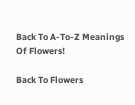Back To A-To-Z Meanings Of Flowers!

Back To Flowers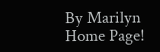By Marilyn Home Page!